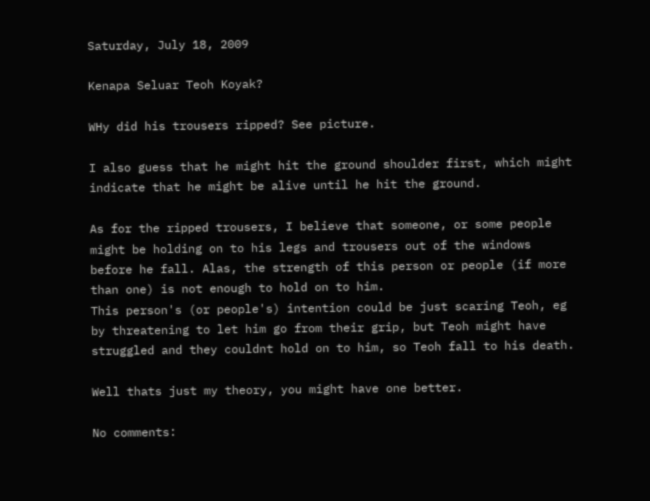Saturday, July 18, 2009

Kenapa Seluar Teoh Koyak?

WHy did his trousers ripped? See picture.

I also guess that he might hit the ground shoulder first, which might indicate that he might be alive until he hit the ground.

As for the ripped trousers, I believe that someone, or some people might be holding on to his legs and trousers out of the windows before he fall. Alas, the strength of this person or people (if more than one) is not enough to hold on to him.
This person's (or people's) intention could be just scaring Teoh, eg by threatening to let him go from their grip, but Teoh might have struggled and they couldnt hold on to him, so Teoh fall to his death.

Well thats just my theory, you might have one better.

No comments: